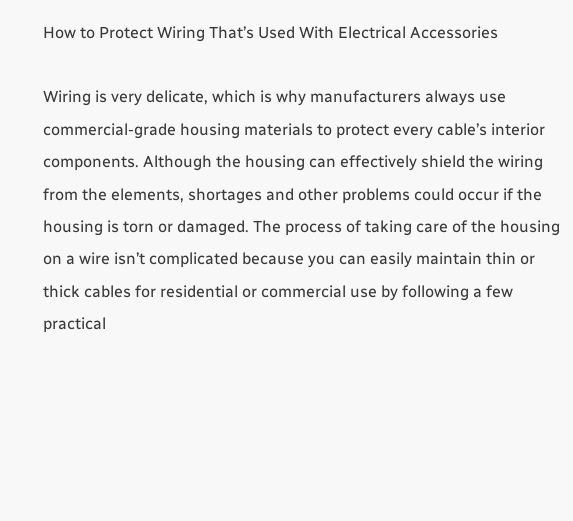How to Protect Wiring That’s Used With Electrical Accessories

Wiring is very delicate, which is why manufacturers always use commercial-grade housing materials to protect every cable’s interior components. Although the housing can effectively shield the wiring from the elements, shortages and other problems could occur if the housing is torn or damaged. The process of taking care of the housing on a wire isn’t complicated because you can easily maintain thin or thick cables for residential or commercial use by following a few practical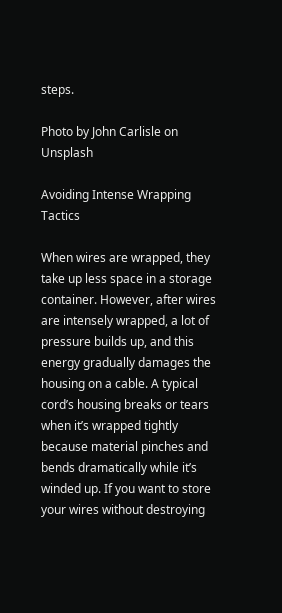steps.

Photo by John Carlisle on Unsplash

Avoiding Intense Wrapping Tactics

When wires are wrapped, they take up less space in a storage container. However, after wires are intensely wrapped, a lot of pressure builds up, and this energy gradually damages the housing on a cable. A typical cord’s housing breaks or tears when it’s wrapped tightly because material pinches and bends dramatically while it’s winded up. If you want to store your wires without destroying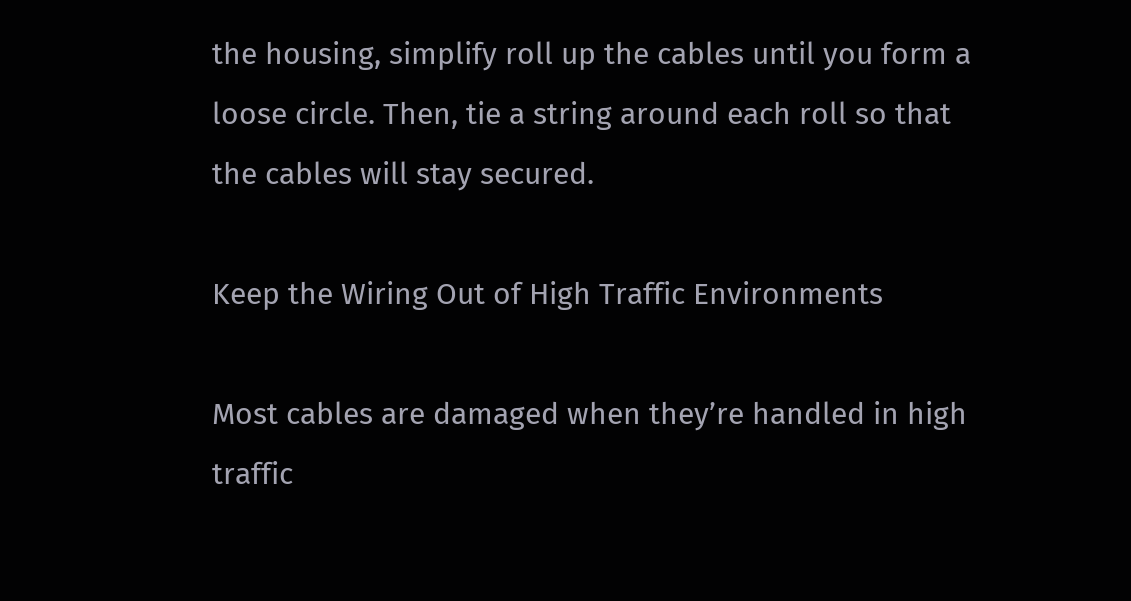the housing, simplify roll up the cables until you form a loose circle. Then, tie a string around each roll so that the cables will stay secured.

Keep the Wiring Out of High Traffic Environments

Most cables are damaged when they’re handled in high traffic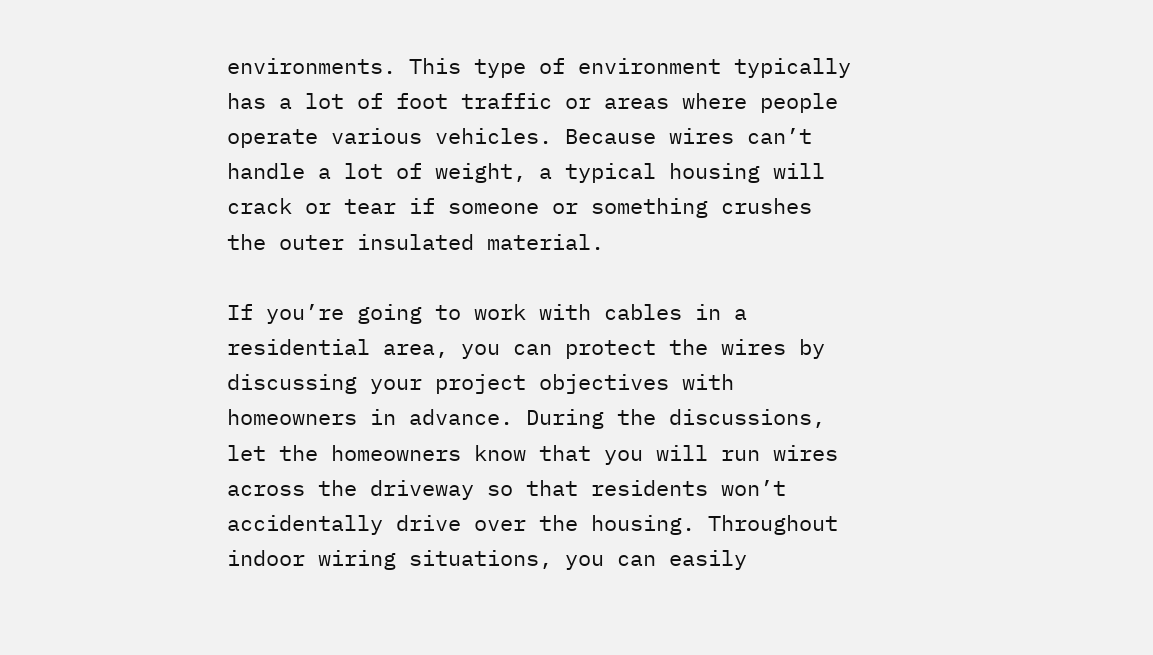environments. This type of environment typically has a lot of foot traffic or areas where people operate various vehicles. Because wires can’t handle a lot of weight, a typical housing will crack or tear if someone or something crushes the outer insulated material.

If you’re going to work with cables in a residential area, you can protect the wires by discussing your project objectives with homeowners in advance. During the discussions, let the homeowners know that you will run wires across the driveway so that residents won’t accidentally drive over the housing. Throughout indoor wiring situations, you can easily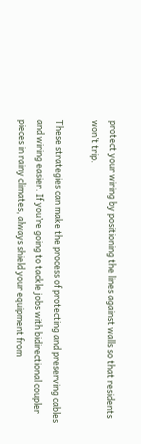protect your wiring by positioning the lines against walls so that residents won’t trip.

These strategies can make the process of protecting and preserving cables and wiring easier. If you’re going to tackle jobs with bidirectional coupler pieces in rainy climates, always shield your equipment from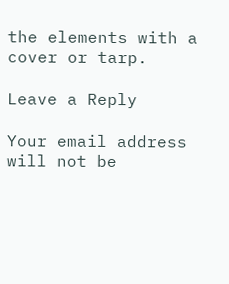the elements with a cover or tarp.

Leave a Reply

Your email address will not be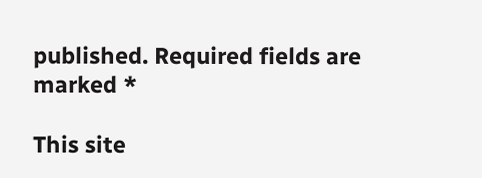published. Required fields are marked *

This site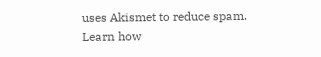uses Akismet to reduce spam. Learn how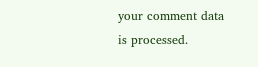your comment data is processed.